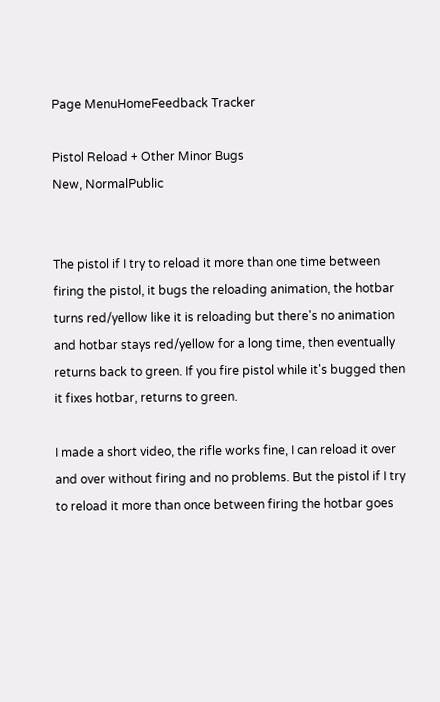Page MenuHomeFeedback Tracker

Pistol Reload + Other Minor Bugs
New, NormalPublic


The pistol if I try to reload it more than one time between firing the pistol, it bugs the reloading animation, the hotbar turns red/yellow like it is reloading but there's no animation and hotbar stays red/yellow for a long time, then eventually returns back to green. If you fire pistol while it's bugged then it fixes hotbar, returns to green.

I made a short video, the rifle works fine, I can reload it over and over without firing and no problems. But the pistol if I try to reload it more than once between firing the hotbar goes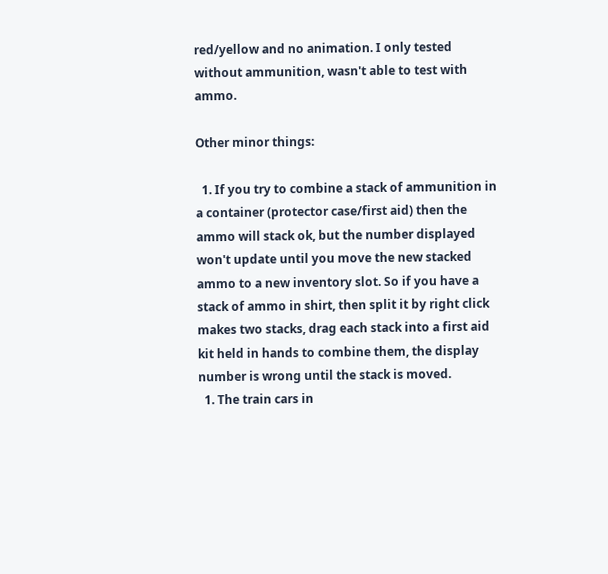red/yellow and no animation. I only tested without ammunition, wasn't able to test with ammo.

Other minor things:

  1. If you try to combine a stack of ammunition in a container (protector case/first aid) then the ammo will stack ok, but the number displayed won't update until you move the new stacked ammo to a new inventory slot. So if you have a stack of ammo in shirt, then split it by right click makes two stacks, drag each stack into a first aid kit held in hands to combine them, the display number is wrong until the stack is moved.
  1. The train cars in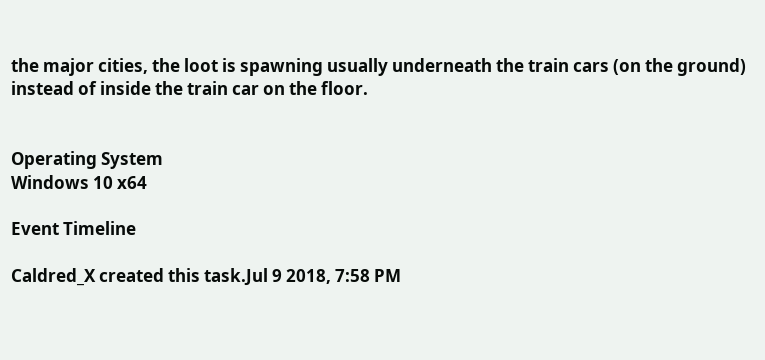the major cities, the loot is spawning usually underneath the train cars (on the ground) instead of inside the train car on the floor.


Operating System
Windows 10 x64

Event Timeline

Caldred_X created this task.Jul 9 2018, 7:58 PM